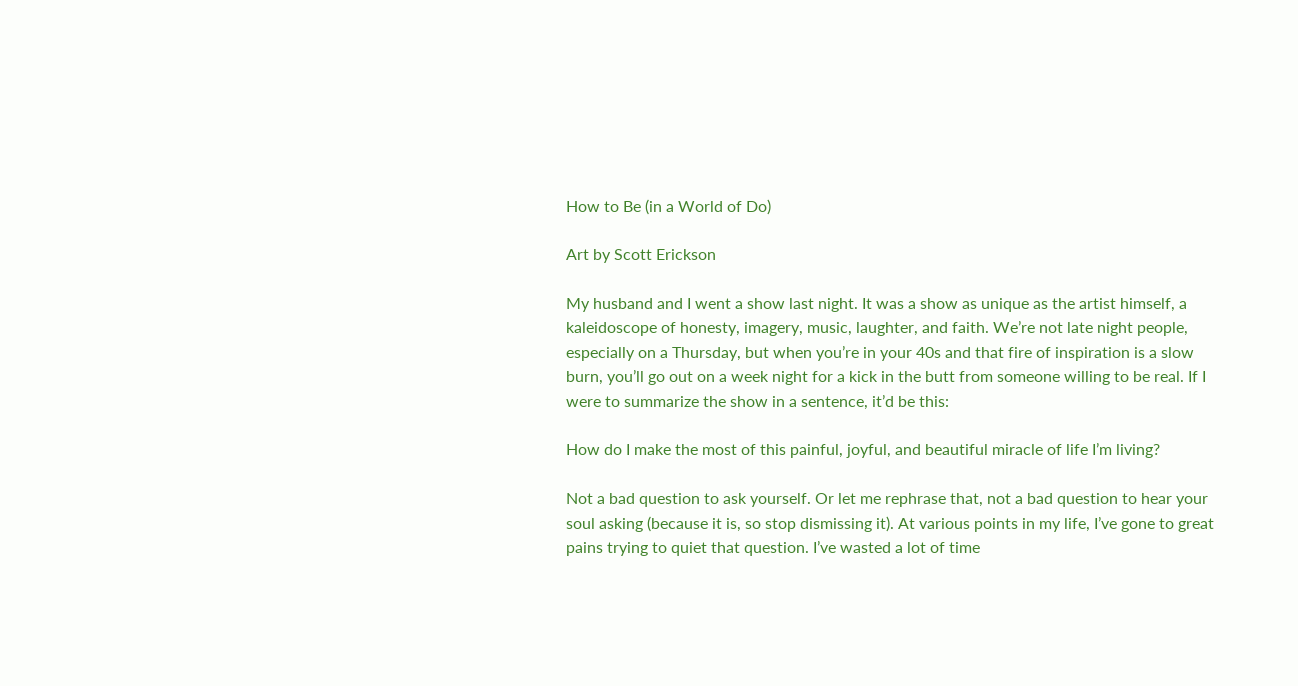How to Be (in a World of Do)

Art by Scott Erickson

My husband and I went a show last night. It was a show as unique as the artist himself, a kaleidoscope of honesty, imagery, music, laughter, and faith. We’re not late night people, especially on a Thursday, but when you’re in your 40s and that fire of inspiration is a slow burn, you’ll go out on a week night for a kick in the butt from someone willing to be real. If I were to summarize the show in a sentence, it’d be this:

How do I make the most of this painful, joyful, and beautiful miracle of life I’m living?

Not a bad question to ask yourself. Or let me rephrase that, not a bad question to hear your soul asking (because it is, so stop dismissing it). At various points in my life, I’ve gone to great pains trying to quiet that question. I’ve wasted a lot of time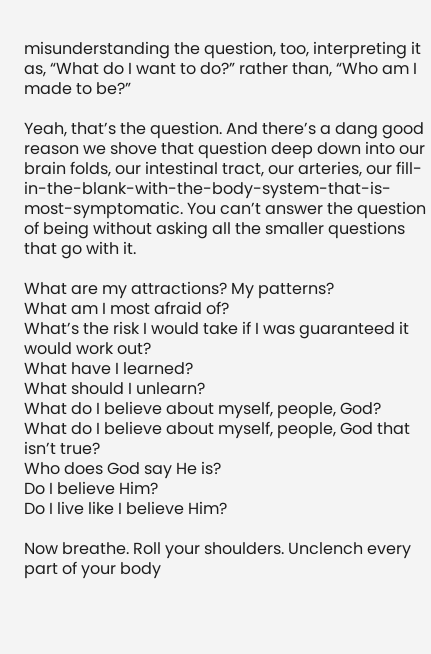misunderstanding the question, too, interpreting it as, “What do I want to do?” rather than, “Who am I made to be?”

Yeah, that’s the question. And there’s a dang good reason we shove that question deep down into our brain folds, our intestinal tract, our arteries, our fill-in-the-blank-with-the-body-system-that-is-most-symptomatic. You can’t answer the question of being without asking all the smaller questions that go with it.

What are my attractions? My patterns?
What am I most afraid of?
What’s the risk I would take if I was guaranteed it would work out?
What have I learned?
What should I unlearn?
What do I believe about myself, people, God?
What do I believe about myself, people, God that isn’t true?
Who does God say He is?
Do I believe Him?
Do I live like I believe Him?

Now breathe. Roll your shoulders. Unclench every part of your body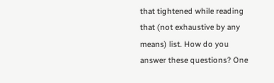that tightened while reading that (not exhaustive by any means) list. How do you answer these questions? One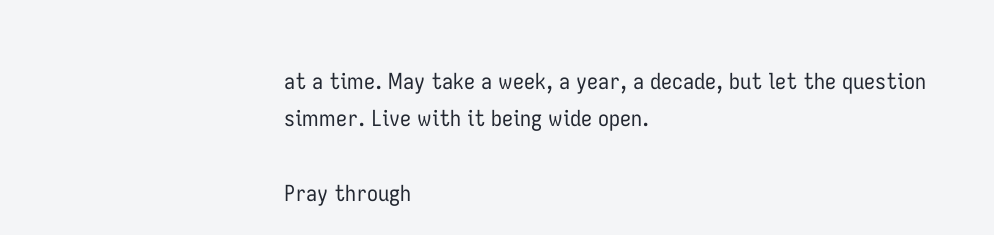at a time. May take a week, a year, a decade, but let the question simmer. Live with it being wide open.

Pray through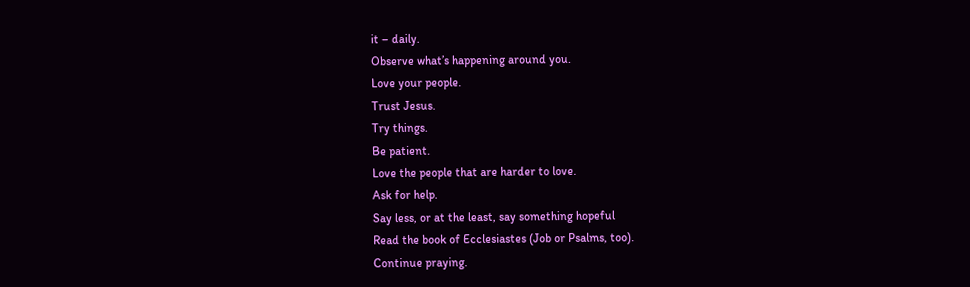it – daily.
Observe what’s happening around you.
Love your people.
Trust Jesus.
Try things.
Be patient.
Love the people that are harder to love.
Ask for help.
Say less, or at the least, say something hopeful
Read the book of Ecclesiastes (Job or Psalms, too).
Continue praying.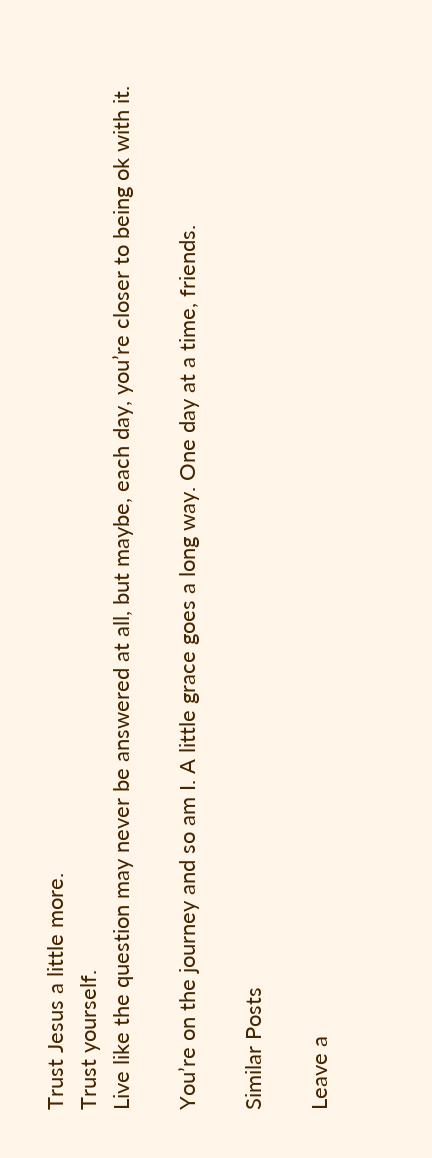Trust Jesus a little more.
Trust yourself.
Live like the question may never be answered at all, but maybe, each day, you’re closer to being ok with it.

You’re on the journey and so am I. A little grace goes a long way. One day at a time, friends.

Similar Posts

Leave a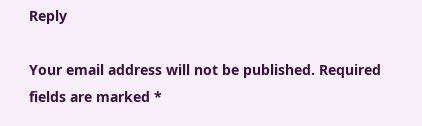Reply

Your email address will not be published. Required fields are marked *